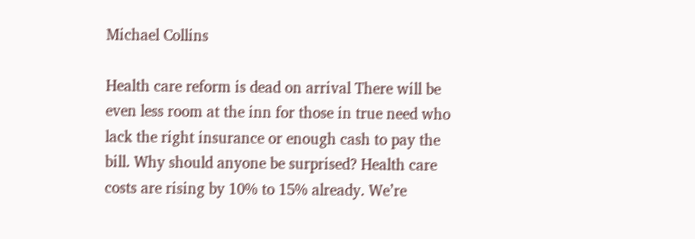Michael Collins

Health care reform is dead on arrival There will be even less room at the inn for those in true need who lack the right insurance or enough cash to pay the bill. Why should anyone be surprised? Health care costs are rising by 10% to 15% already. We’re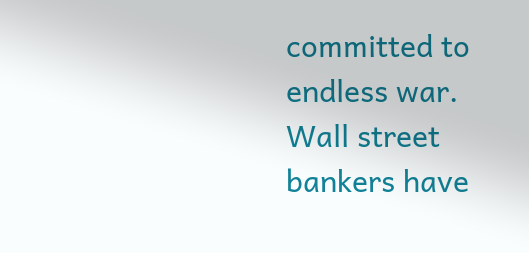committed to endless war. Wall street bankers have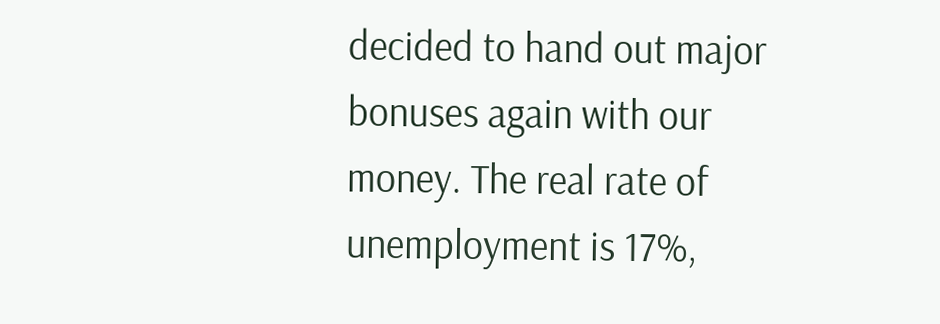decided to hand out major bonuses again with our money. The real rate of unemployment is 17%,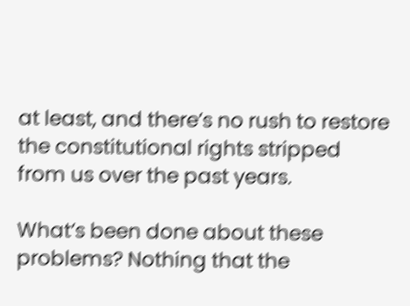at least, and there’s no rush to restore the constitutional rights stripped from us over the past years.

What’s been done about these problems? Nothing that the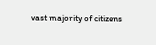vast majority of citizens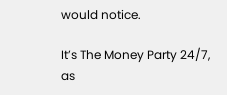would notice.

It’s The Money Party 24/7, as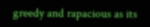greedy and rapacious as its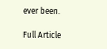ever been.

Full Article